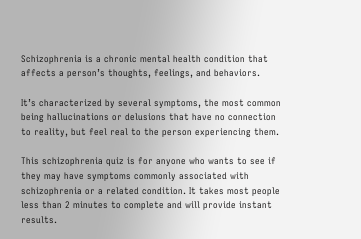Schizophrenia is a chronic mental health condition that affects a person’s thoughts, feelings, and behaviors.

It’s characterized by several symptoms, the most common being hallucinations or delusions that have no connection to reality, but feel real to the person experiencing them.

This schizophrenia quiz is for anyone who wants to see if they may have symptoms commonly associated with schizophrenia or a related condition. It takes most people less than 2 minutes to complete and will provide instant results.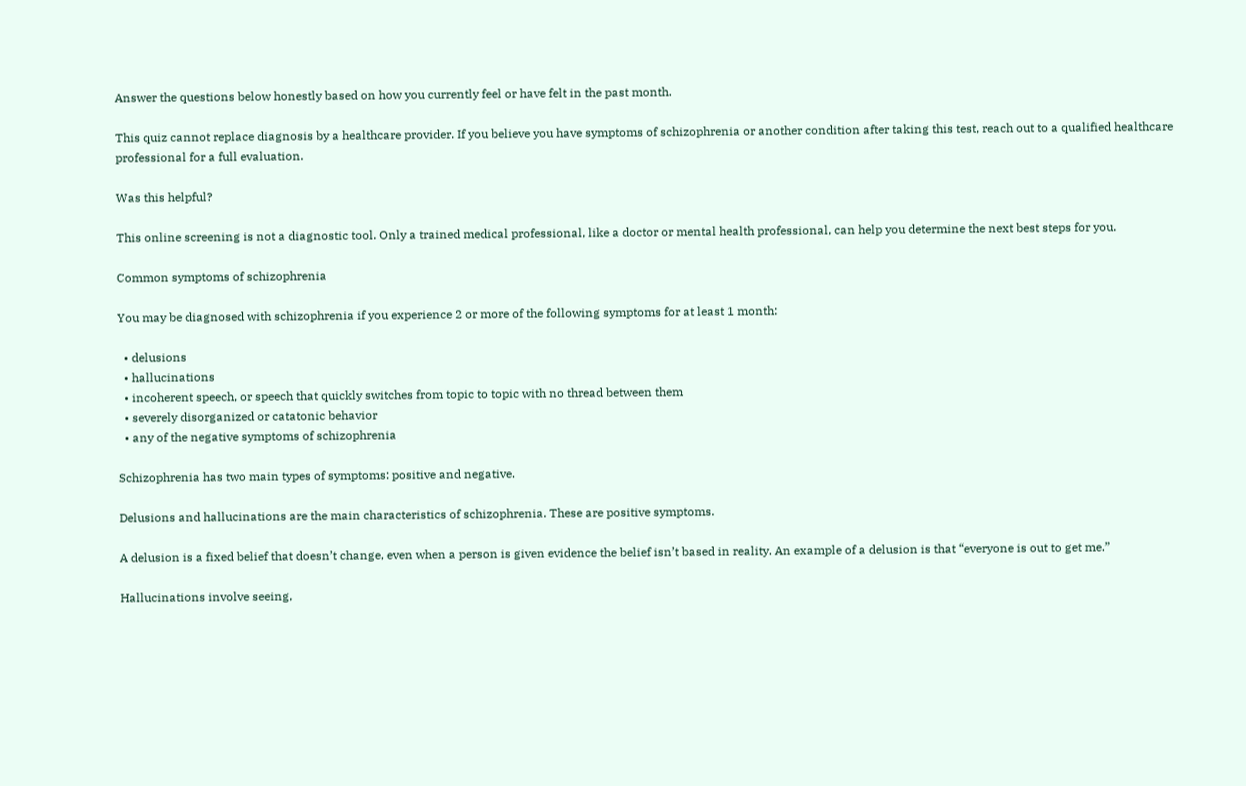Answer the questions below honestly based on how you currently feel or have felt in the past month.

This quiz cannot replace diagnosis by a healthcare provider. If you believe you have symptoms of schizophrenia or another condition after taking this test, reach out to a qualified healthcare professional for a full evaluation.

Was this helpful?

This online screening is not a diagnostic tool. Only a trained medical professional, like a doctor or mental health professional, can help you determine the next best steps for you.

Common symptoms of schizophrenia

You may be diagnosed with schizophrenia if you experience 2 or more of the following symptoms for at least 1 month:

  • delusions
  • hallucinations
  • incoherent speech, or speech that quickly switches from topic to topic with no thread between them
  • severely disorganized or catatonic behavior
  • any of the negative symptoms of schizophrenia

Schizophrenia has two main types of symptoms: positive and negative.

Delusions and hallucinations are the main characteristics of schizophrenia. These are positive symptoms.

A delusion is a fixed belief that doesn’t change, even when a person is given evidence the belief isn’t based in reality. An example of a delusion is that “everyone is out to get me.”

Hallucinations involve seeing,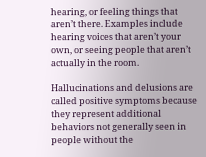hearing, or feeling things that aren’t there. Examples include hearing voices that aren’t your own, or seeing people that aren’t actually in the room.

Hallucinations and delusions are called positive symptoms because they represent additional behaviors not generally seen in people without the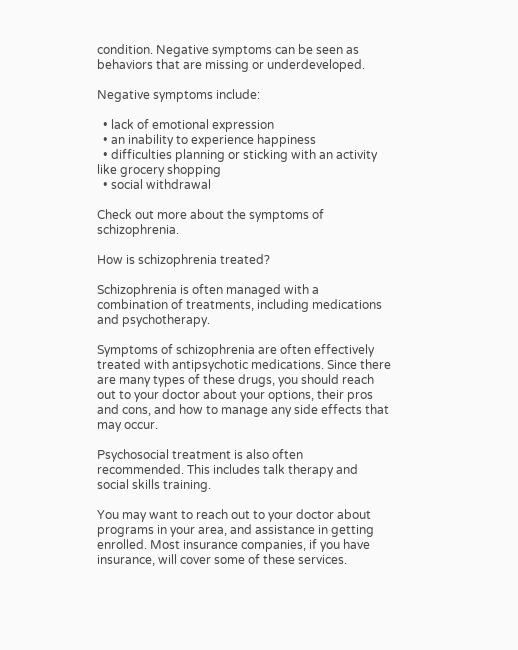condition. Negative symptoms can be seen as behaviors that are missing or underdeveloped.

Negative symptoms include:

  • lack of emotional expression
  • an inability to experience happiness
  • difficulties planning or sticking with an activity like grocery shopping
  • social withdrawal

Check out more about the symptoms of schizophrenia.

How is schizophrenia treated?

Schizophrenia is often managed with a combination of treatments, including medications and psychotherapy.

Symptoms of schizophrenia are often effectively treated with antipsychotic medications. Since there are many types of these drugs, you should reach out to your doctor about your options, their pros and cons, and how to manage any side effects that may occur.

Psychosocial treatment is also often recommended. This includes talk therapy and social skills training.

You may want to reach out to your doctor about programs in your area, and assistance in getting enrolled. Most insurance companies, if you have insurance, will cover some of these services.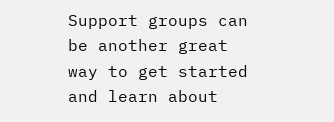Support groups can be another great way to get started and learn about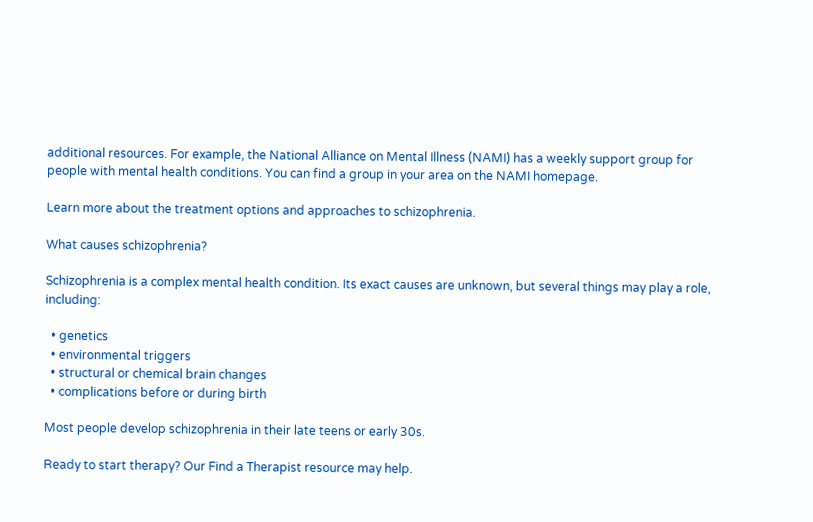additional resources. For example, the National Alliance on Mental Illness (NAMI) has a weekly support group for people with mental health conditions. You can find a group in your area on the NAMI homepage.

Learn more about the treatment options and approaches to schizophrenia.

What causes schizophrenia?

Schizophrenia is a complex mental health condition. Its exact causes are unknown, but several things may play a role, including:

  • genetics
  • environmental triggers
  • structural or chemical brain changes
  • complications before or during birth

Most people develop schizophrenia in their late teens or early 30s.

Ready to start therapy? Our Find a Therapist resource may help.